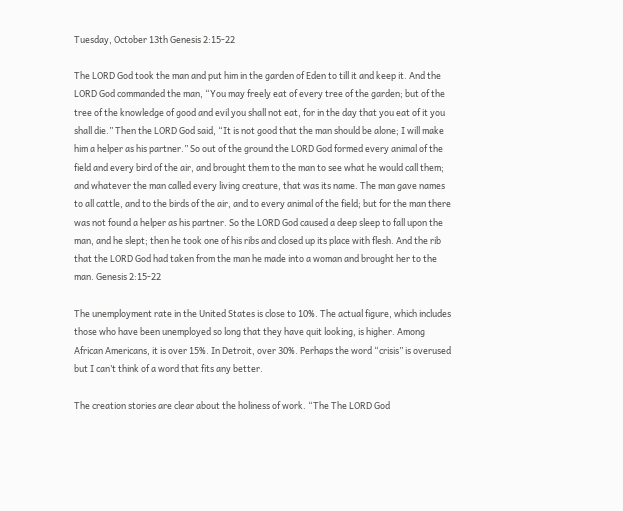Tuesday, October 13th Genesis 2:15-22

The LORD God took the man and put him in the garden of Eden to till it and keep it. And the LORD God commanded the man, “You may freely eat of every tree of the garden; but of the tree of the knowledge of good and evil you shall not eat, for in the day that you eat of it you shall die.” Then the LORD God said, “It is not good that the man should be alone; I will make him a helper as his partner.” So out of the ground the LORD God formed every animal of the field and every bird of the air, and brought them to the man to see what he would call them; and whatever the man called every living creature, that was its name. The man gave names to all cattle, and to the birds of the air, and to every animal of the field; but for the man there was not found a helper as his partner. So the LORD God caused a deep sleep to fall upon the man, and he slept; then he took one of his ribs and closed up its place with flesh. And the rib that the LORD God had taken from the man he made into a woman and brought her to the man. Genesis 2:15-22

The unemployment rate in the United States is close to 10%. The actual figure, which includes those who have been unemployed so long that they have quit looking, is higher. Among African Americans, it is over 15%. In Detroit, over 30%. Perhaps the word “crisis” is overused but I can’t think of a word that fits any better.

The creation stories are clear about the holiness of work. “The The LORD God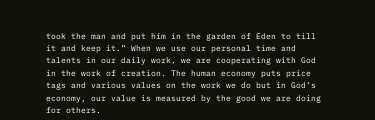took the man and put him in the garden of Eden to till it and keep it.” When we use our personal time and talents in our daily work, we are cooperating with God in the work of creation. The human economy puts price tags and various values on the work we do but in God’s economy, our value is measured by the good we are doing for others.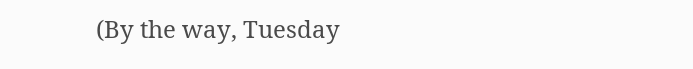(By the way, Tuesday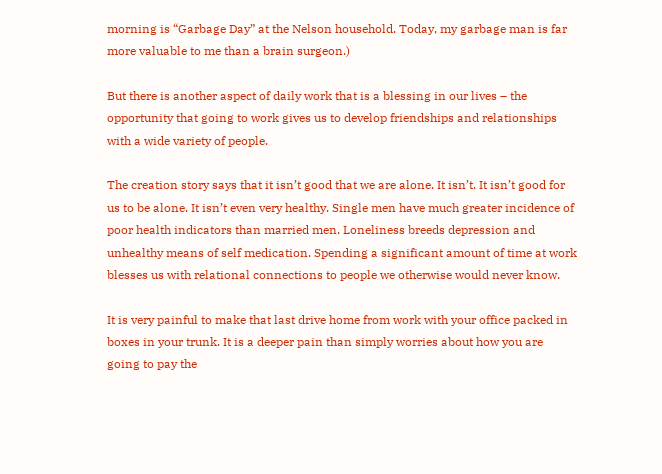morning is “Garbage Day” at the Nelson household. Today, my garbage man is far more valuable to me than a brain surgeon.)

But there is another aspect of daily work that is a blessing in our lives – the opportunity that going to work gives us to develop friendships and relationships with a wide variety of people.

The creation story says that it isn’t good that we are alone. It isn’t. It isn’t good for us to be alone. It isn’t even very healthy. Single men have much greater incidence of poor health indicators than married men. Loneliness breeds depression and unhealthy means of self medication. Spending a significant amount of time at work blesses us with relational connections to people we otherwise would never know.

It is very painful to make that last drive home from work with your office packed in boxes in your trunk. It is a deeper pain than simply worries about how you are going to pay the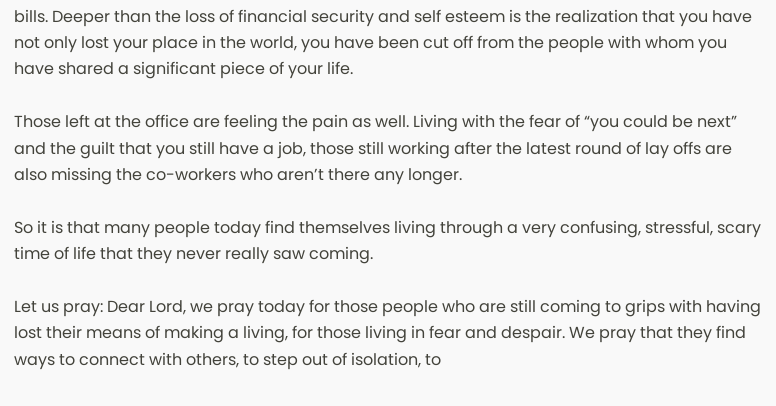bills. Deeper than the loss of financial security and self esteem is the realization that you have not only lost your place in the world, you have been cut off from the people with whom you have shared a significant piece of your life.

Those left at the office are feeling the pain as well. Living with the fear of “you could be next” and the guilt that you still have a job, those still working after the latest round of lay offs are also missing the co-workers who aren’t there any longer.

So it is that many people today find themselves living through a very confusing, stressful, scary time of life that they never really saw coming.

Let us pray: Dear Lord, we pray today for those people who are still coming to grips with having lost their means of making a living, for those living in fear and despair. We pray that they find ways to connect with others, to step out of isolation, to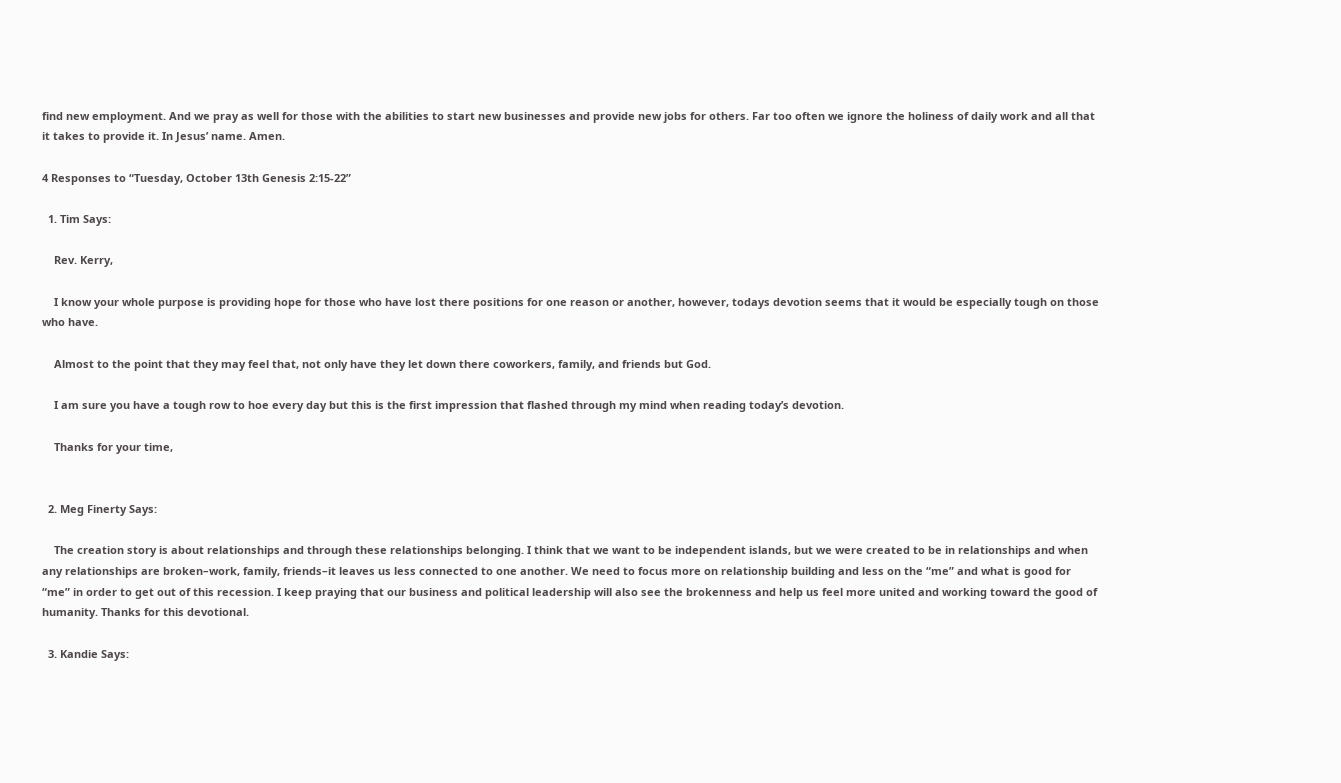find new employment. And we pray as well for those with the abilities to start new businesses and provide new jobs for others. Far too often we ignore the holiness of daily work and all that it takes to provide it. In Jesus’ name. Amen.

4 Responses to “Tuesday, October 13th Genesis 2:15-22”

  1. Tim Says:

    Rev. Kerry,

    I know your whole purpose is providing hope for those who have lost there positions for one reason or another, however, todays devotion seems that it would be especially tough on those who have.

    Almost to the point that they may feel that, not only have they let down there coworkers, family, and friends but God.

    I am sure you have a tough row to hoe every day but this is the first impression that flashed through my mind when reading today’s devotion.

    Thanks for your time,


  2. Meg Finerty Says:

    The creation story is about relationships and through these relationships belonging. I think that we want to be independent islands, but we were created to be in relationships and when any relationships are broken–work, family, friends–it leaves us less connected to one another. We need to focus more on relationship building and less on the “me” and what is good for “me” in order to get out of this recession. I keep praying that our business and political leadership will also see the brokenness and help us feel more united and working toward the good of humanity. Thanks for this devotional.

  3. Kandie Says: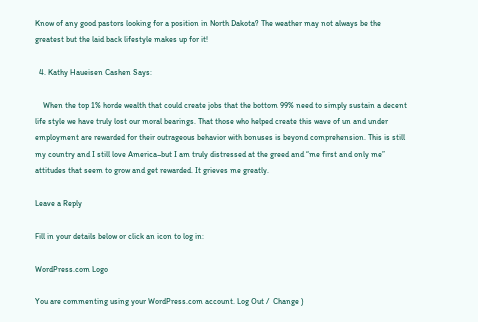Know of any good pastors looking for a position in North Dakota? The weather may not always be the greatest but the laid back lifestyle makes up for it!

  4. Kathy Haueisen Cashen Says:

    When the top 1% horde wealth that could create jobs that the bottom 99% need to simply sustain a decent life style we have truly lost our moral bearings. That those who helped create this wave of un and under employment are rewarded for their outrageous behavior with bonuses is beyond comprehension. This is still my country and I still love America–but I am truly distressed at the greed and “me first and only me” attitudes that seem to grow and get rewarded. It grieves me greatly.

Leave a Reply

Fill in your details below or click an icon to log in:

WordPress.com Logo

You are commenting using your WordPress.com account. Log Out /  Change )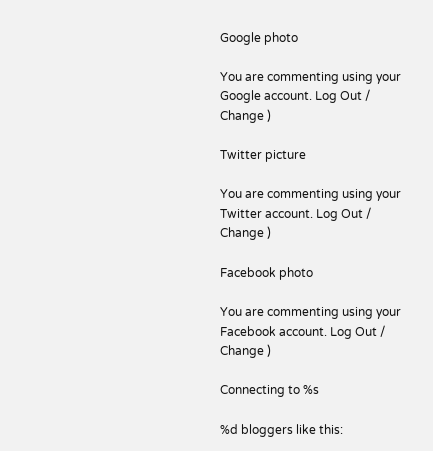Google photo

You are commenting using your Google account. Log Out /  Change )

Twitter picture

You are commenting using your Twitter account. Log Out /  Change )

Facebook photo

You are commenting using your Facebook account. Log Out /  Change )

Connecting to %s

%d bloggers like this: